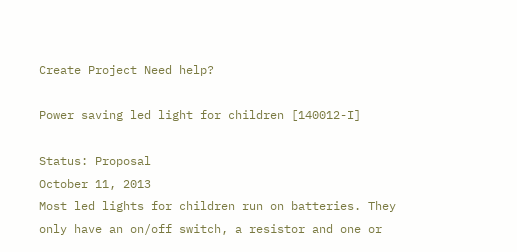Create Project Need help?

Power saving led light for children [140012-I]

Status: Proposal
October 11, 2013
Most led lights for children run on batteries. They only have an on/off switch, a resistor and one or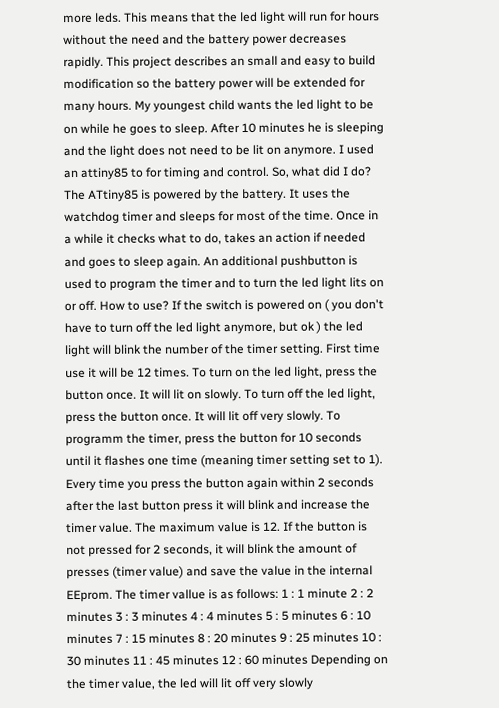more leds. This means that the led light will run for hours without the need and the battery power decreases rapidly. This project describes an small and easy to build modification so the battery power will be extended for many hours. My youngest child wants the led light to be on while he goes to sleep. After 10 minutes he is sleeping and the light does not need to be lit on anymore. I used an attiny85 to for timing and control. So, what did I do? The ATtiny85 is powered by the battery. It uses the watchdog timer and sleeps for most of the time. Once in a while it checks what to do, takes an action if needed and goes to sleep again. An additional pushbutton is used to program the timer and to turn the led light lits on or off. How to use? If the switch is powered on ( you don't have to turn off the led light anymore, but ok ) the led light will blink the number of the timer setting. First time use it will be 12 times. To turn on the led light, press the button once. It will lit on slowly. To turn off the led light, press the button once. It will lit off very slowly. To programm the timer, press the button for 10 seconds until it flashes one time (meaning timer setting set to 1). Every time you press the button again within 2 seconds after the last button press it will blink and increase the timer value. The maximum value is 12. If the button is not pressed for 2 seconds, it will blink the amount of presses (timer value) and save the value in the internal EEprom. The timer vallue is as follows: 1 : 1 minute 2 : 2 minutes 3 : 3 minutes 4 : 4 minutes 5 : 5 minutes 6 : 10 minutes 7 : 15 minutes 8 : 20 minutes 9 : 25 minutes 10 : 30 minutes 11 : 45 minutes 12 : 60 minutes Depending on the timer value, the led will lit off very slowly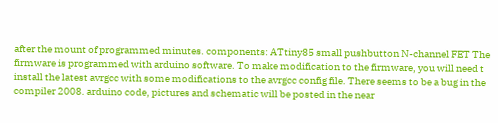after the mount of programmed minutes. components: ATtiny85 small pushbutton N-channel FET The firmware is programmed with arduino software. To make modification to the firmware, you will need t install the latest avrgcc with some modifications to the avrgcc config file. There seems to be a bug in the compiler 2008. arduino code, pictures and schematic will be posted in the near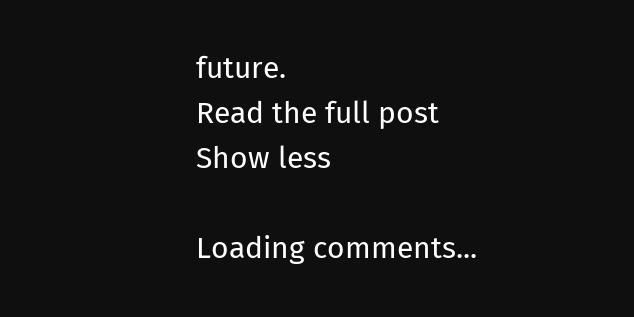future.
Read the full post
Show less

Loading comments...